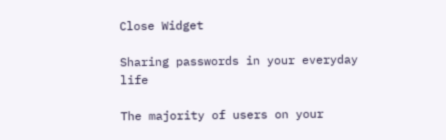Close Widget

Sharing passwords in your everyday life

The majority of users on your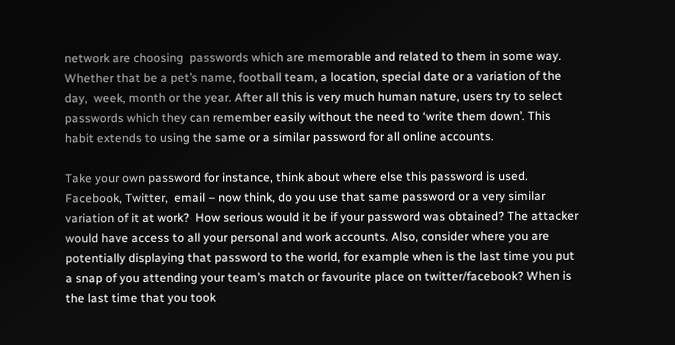network are choosing  passwords which are memorable and related to them in some way. Whether that be a pet’s name, football team, a location, special date or a variation of the day,  week, month or the year. After all this is very much human nature, users try to select passwords which they can remember easily without the need to ‘write them down’. This habit extends to using the same or a similar password for all online accounts.

Take your own password for instance, think about where else this password is used. Facebook, Twitter,  email – now think, do you use that same password or a very similar variation of it at work?  How serious would it be if your password was obtained? The attacker would have access to all your personal and work accounts. Also, consider where you are potentially displaying that password to the world, for example when is the last time you put a snap of you attending your team’s match or favourite place on twitter/facebook? When is the last time that you took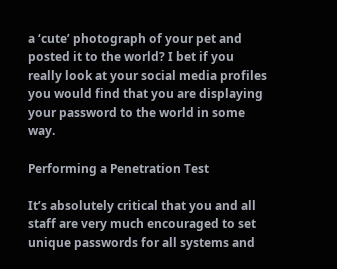a ‘cute’ photograph of your pet and posted it to the world? I bet if you really look at your social media profiles you would find that you are displaying your password to the world in some way.

Performing a Penetration Test

It’s absolutely critical that you and all staff are very much encouraged to set unique passwords for all systems and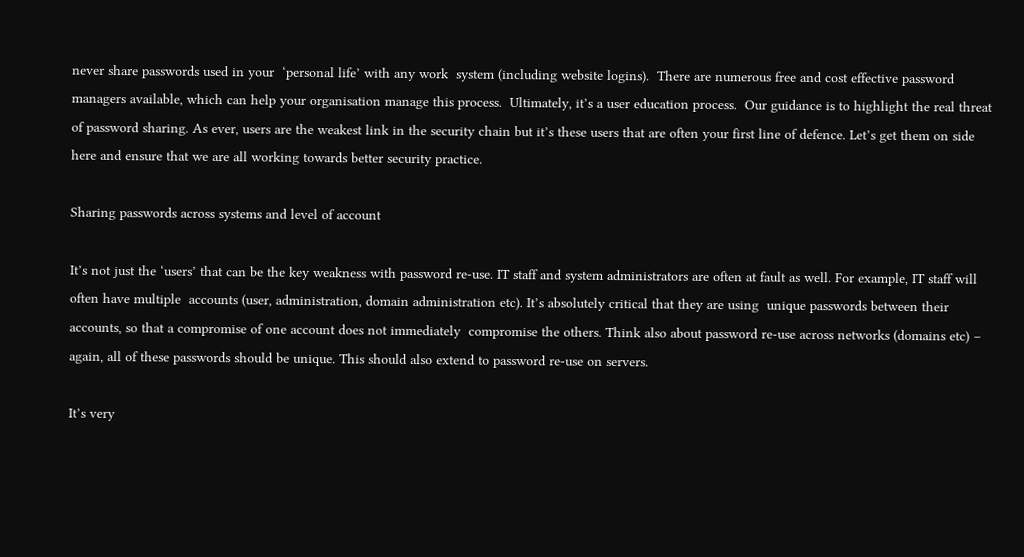never share passwords used in your  ‘personal life’ with any work  system (including website logins).  There are numerous free and cost effective password managers available, which can help your organisation manage this process.  Ultimately, it’s a user education process.  Our guidance is to highlight the real threat of password sharing. As ever, users are the weakest link in the security chain but it’s these users that are often your first line of defence. Let’s get them on side here and ensure that we are all working towards better security practice.

Sharing passwords across systems and level of account

It’s not just the ‘users’ that can be the key weakness with password re-use. IT staff and system administrators are often at fault as well. For example, IT staff will often have multiple  accounts (user, administration, domain administration etc). It’s absolutely critical that they are using  unique passwords between their accounts, so that a compromise of one account does not immediately  compromise the others. Think also about password re-use across networks (domains etc) – again, all of these passwords should be unique. This should also extend to password re-use on servers.

It’s very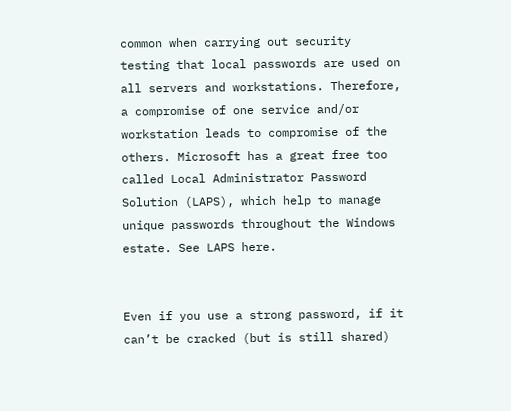common when carrying out security testing that local passwords are used on all servers and workstations. Therefore, a compromise of one service and/or workstation leads to compromise of the others. Microsoft has a great free too called Local Administrator Password Solution (LAPS), which help to manage unique passwords throughout the Windows estate. See LAPS here.


Even if you use a strong password, if it can’t be cracked (but is still shared)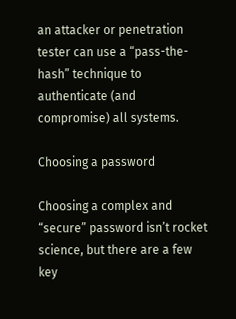an attacker or penetration tester can use a “pass-the-hash” technique to authenticate (and compromise) all systems.

Choosing a password

Choosing a complex and “secure” password isn’t rocket science, but there are a few key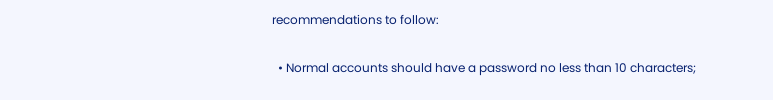recommendations to follow:

  • Normal accounts should have a password no less than 10 characters;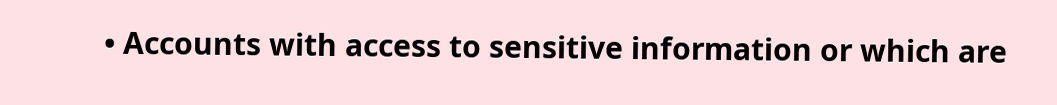• Accounts with access to sensitive information or which are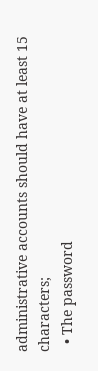administrative accounts should have at least 15 characters;
  • The password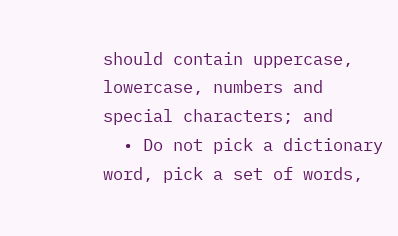should contain uppercase, lowercase, numbers and special characters; and
  • Do not pick a dictionary word, pick a set of words,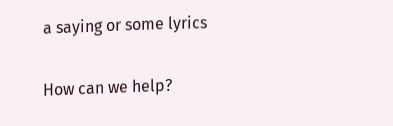a saying or some lyrics

How can we help?